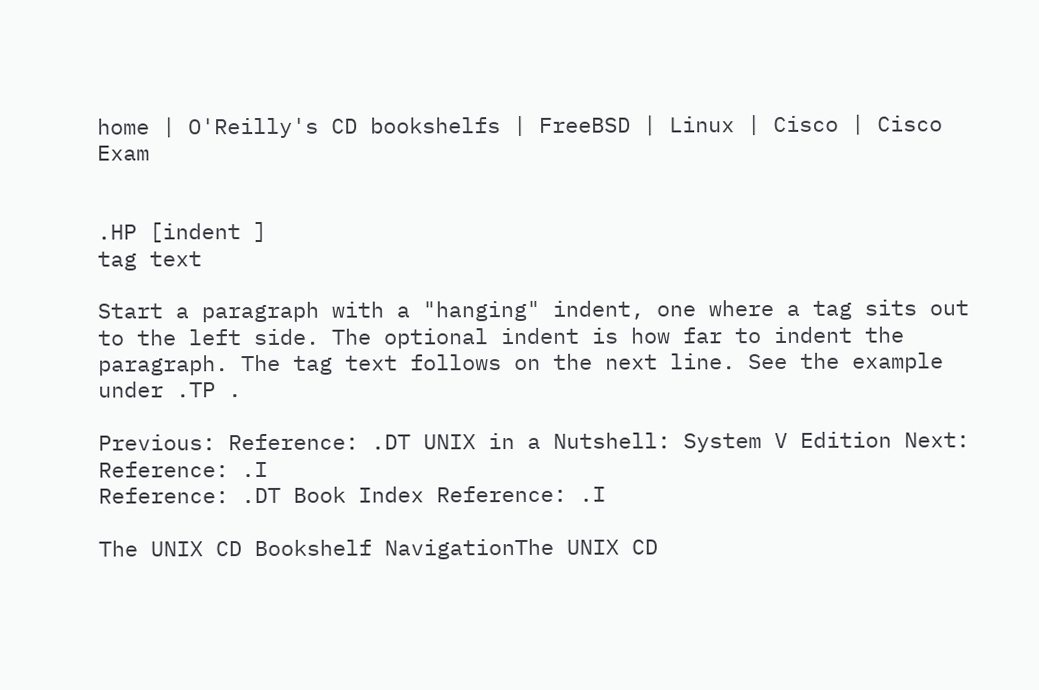home | O'Reilly's CD bookshelfs | FreeBSD | Linux | Cisco | Cisco Exam


.HP [indent ]
tag text

Start a paragraph with a "hanging" indent, one where a tag sits out to the left side. The optional indent is how far to indent the paragraph. The tag text follows on the next line. See the example under .TP .

Previous: Reference: .DT UNIX in a Nutshell: System V Edition Next: Reference: .I
Reference: .DT Book Index Reference: .I

The UNIX CD Bookshelf NavigationThe UNIX CD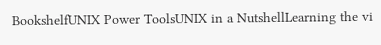BookshelfUNIX Power ToolsUNIX in a NutshellLearning the vi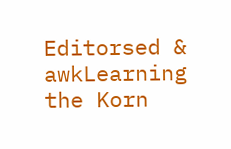Editorsed & awkLearning the Korn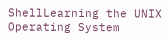ShellLearning the UNIX Operating System